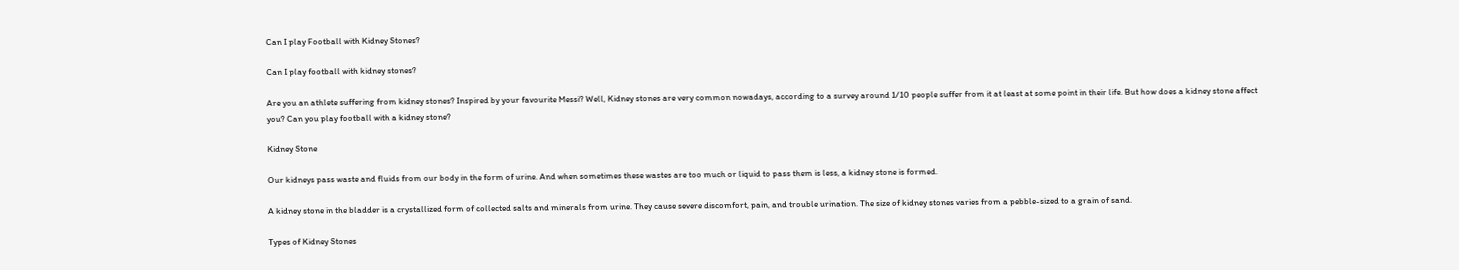Can I play Football with Kidney Stones?

Can I play football with kidney stones?

Are you an athlete suffering from kidney stones? Inspired by your favourite Messi? Well, Kidney stones are very common nowadays, according to a survey around 1/10 people suffer from it at least at some point in their life. But how does a kidney stone affect you? Can you play football with a kidney stone?

Kidney Stone

Our kidneys pass waste and fluids from our body in the form of urine. And when sometimes these wastes are too much or liquid to pass them is less, a kidney stone is formed.

A kidney stone in the bladder is a crystallized form of collected salts and minerals from urine. They cause severe discomfort, pain, and trouble urination. The size of kidney stones varies from a pebble-sized to a grain of sand.

Types of Kidney Stones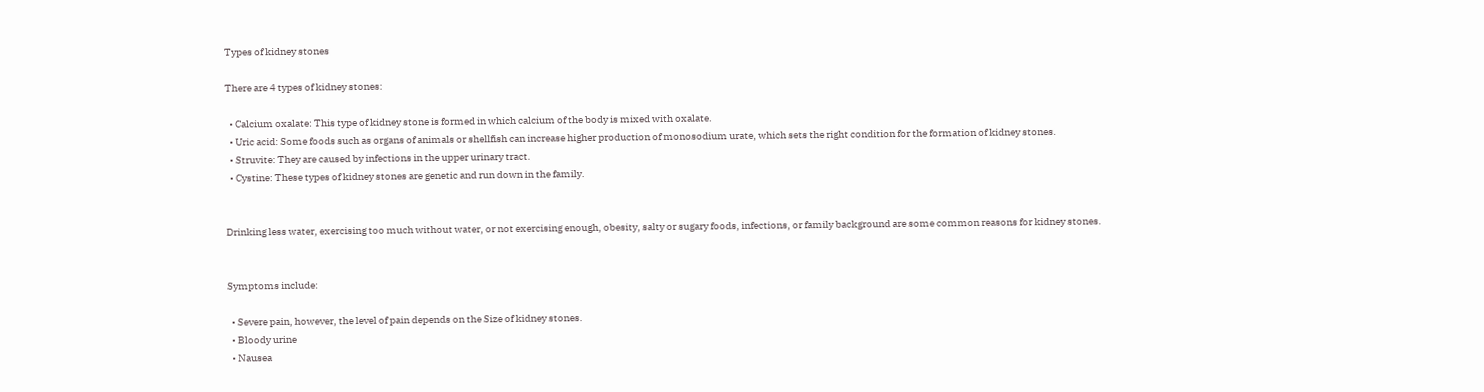Types of kidney stones

There are 4 types of kidney stones:

  • Calcium oxalate: This type of kidney stone is formed in which calcium of the body is mixed with oxalate.
  • Uric acid: Some foods such as organs of animals or shellfish can increase higher production of monosodium urate, which sets the right condition for the formation of kidney stones.
  • Struvite: They are caused by infections in the upper urinary tract.
  • Cystine: These types of kidney stones are genetic and run down in the family.


Drinking less water, exercising too much without water, or not exercising enough, obesity, salty or sugary foods, infections, or family background are some common reasons for kidney stones.


Symptoms include:

  • Severe pain, however, the level of pain depends on the Size of kidney stones.
  • Bloody urine
  • Nausea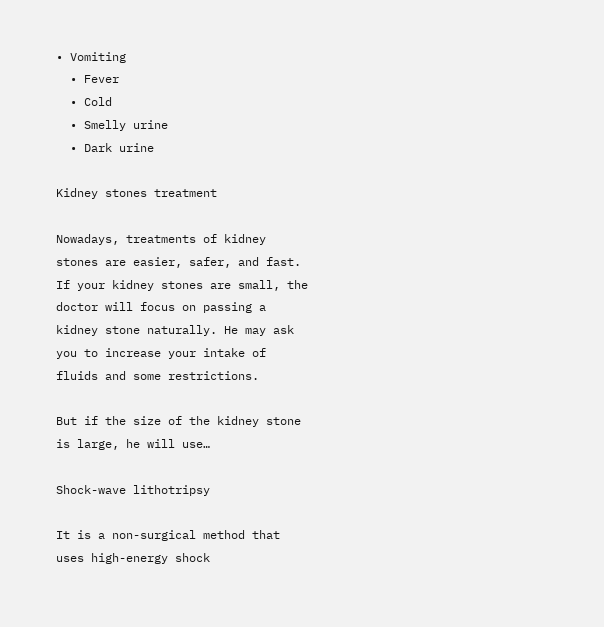• Vomiting
  • Fever
  • Cold
  • Smelly urine
  • Dark urine

Kidney stones treatment

Nowadays, treatments of kidney stones are easier, safer, and fast. If your kidney stones are small, the doctor will focus on passing a kidney stone naturally. He may ask you to increase your intake of fluids and some restrictions.

But if the size of the kidney stone is large, he will use…

Shock-wave lithotripsy

It is a non-surgical method that uses high-energy shock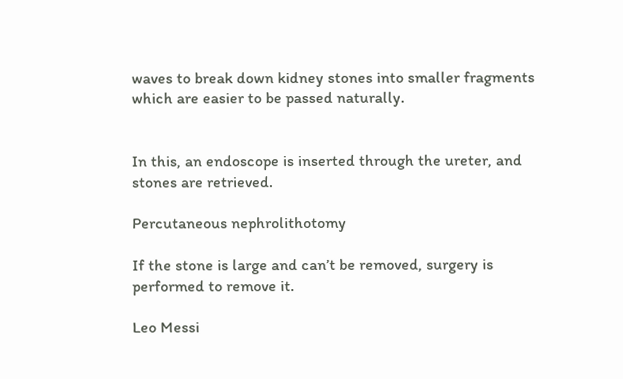waves to break down kidney stones into smaller fragments which are easier to be passed naturally.


In this, an endoscope is inserted through the ureter, and stones are retrieved.

Percutaneous nephrolithotomy

If the stone is large and can’t be removed, surgery is performed to remove it.

Leo Messi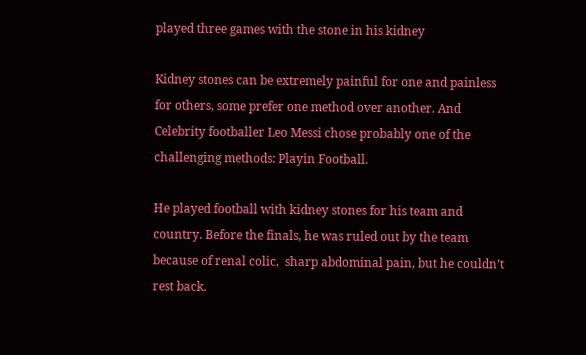played three games with the stone in his kidney

Kidney stones can be extremely painful for one and painless for others, some prefer one method over another. And Celebrity footballer Leo Messi chose probably one of the challenging methods: Playin Football.

He played football with kidney stones for his team and country. Before the finals, he was ruled out by the team because of renal colic,  sharp abdominal pain, but he couldn’t rest back.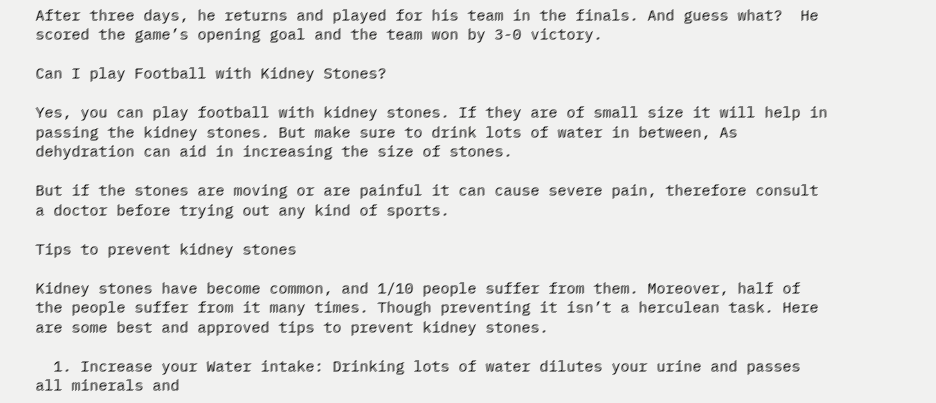After three days, he returns and played for his team in the finals. And guess what?  He scored the game’s opening goal and the team won by 3-0 victory.

Can I play Football with Kidney Stones?

Yes, you can play football with kidney stones. If they are of small size it will help in passing the kidney stones. But make sure to drink lots of water in between, As dehydration can aid in increasing the size of stones.

But if the stones are moving or are painful it can cause severe pain, therefore consult a doctor before trying out any kind of sports.

Tips to prevent kidney stones

Kidney stones have become common, and 1/10 people suffer from them. Moreover, half of the people suffer from it many times. Though preventing it isn’t a herculean task. Here are some best and approved tips to prevent kidney stones.

  1. Increase your Water intake: Drinking lots of water dilutes your urine and passes all minerals and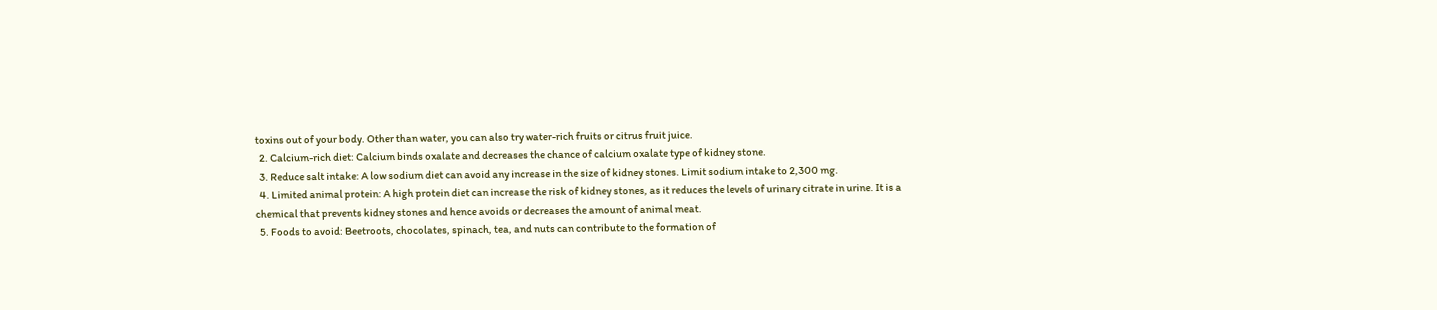toxins out of your body. Other than water, you can also try water-rich fruits or citrus fruit juice.
  2. Calcium-rich diet: Calcium binds oxalate and decreases the chance of calcium oxalate type of kidney stone.
  3. Reduce salt intake: A low sodium diet can avoid any increase in the size of kidney stones. Limit sodium intake to 2,300 mg.
  4. Limited animal protein: A high protein diet can increase the risk of kidney stones, as it reduces the levels of urinary citrate in urine. It is a chemical that prevents kidney stones and hence avoids or decreases the amount of animal meat.
  5. Foods to avoid: Beetroots, chocolates, spinach, tea, and nuts can contribute to the formation of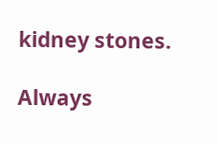kidney stones.

Always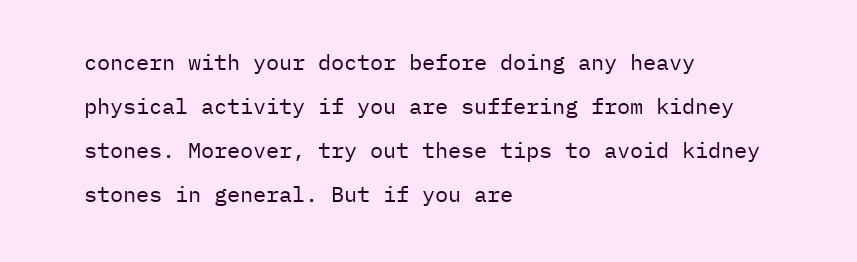concern with your doctor before doing any heavy physical activity if you are suffering from kidney stones. Moreover, try out these tips to avoid kidney stones in general. But if you are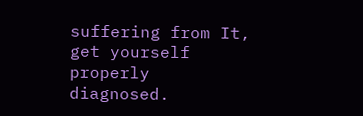suffering from It, get yourself properly diagnosed.